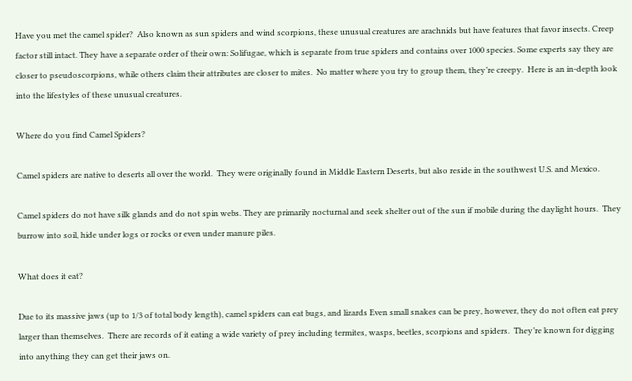Have you met the camel spider?  Also known as sun spiders and wind scorpions, these unusual creatures are arachnids but have features that favor insects. Creep factor still intact. They have a separate order of their own: Solifugae, which is separate from true spiders and contains over 1000 species. Some experts say they are closer to pseudoscorpions, while others claim their attributes are closer to mites.  No matter where you try to group them, they’re creepy.  Here is an in-depth look into the lifestyles of these unusual creatures.

Where do you find Camel Spiders?

Camel spiders are native to deserts all over the world.  They were originally found in Middle Eastern Deserts, but also reside in the southwest U.S. and Mexico.

Camel spiders do not have silk glands and do not spin webs. They are primarily nocturnal and seek shelter out of the sun if mobile during the daylight hours.  They burrow into soil, hide under logs or rocks or even under manure piles.

What does it eat?

Due to its massive jaws (up to 1/3 of total body length), camel spiders can eat bugs, and lizards Even small snakes can be prey, however, they do not often eat prey larger than themselves.  There are records of it eating a wide variety of prey including termites, wasps, beetles, scorpions and spiders.  They’re known for digging into anything they can get their jaws on.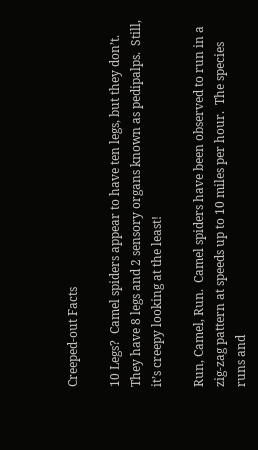Creeped-out Facts

10 Legs?  Camel spiders appear to have ten legs, but they don’t.  They have 8 legs and 2 sensory organs known as pedipalps.  Still, it’s creepy looking at the least!

Run, Camel, Run.  Camel spiders have been observed to run in a zig-zag pattern at speeds up to 10 miles per hour.  The species runs and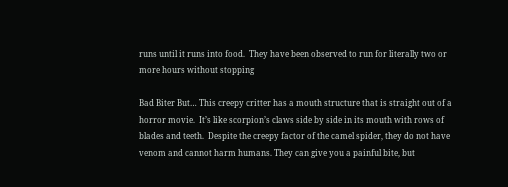runs until it runs into food.  They have been observed to run for literally two or more hours without stopping

Bad Biter But… This creepy critter has a mouth structure that is straight out of a horror movie.  It’s like scorpion’s claws side by side in its mouth with rows of blades and teeth.  Despite the creepy factor of the camel spider, they do not have venom and cannot harm humans. They can give you a painful bite, but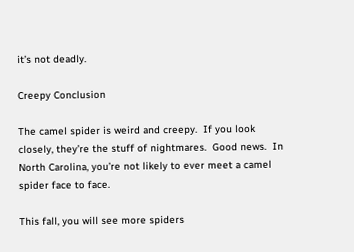it’s not deadly.

Creepy Conclusion

The camel spider is weird and creepy.  If you look closely, they’re the stuff of nightmares.  Good news.  In North Carolina, you’re not likely to ever meet a camel spider face to face.

This fall, you will see more spiders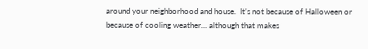around your neighborhood and house.  It’s not because of Halloween or because of cooling weather… although that makes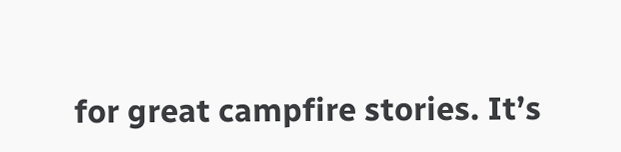for great campfire stories. It’s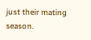just their mating season.